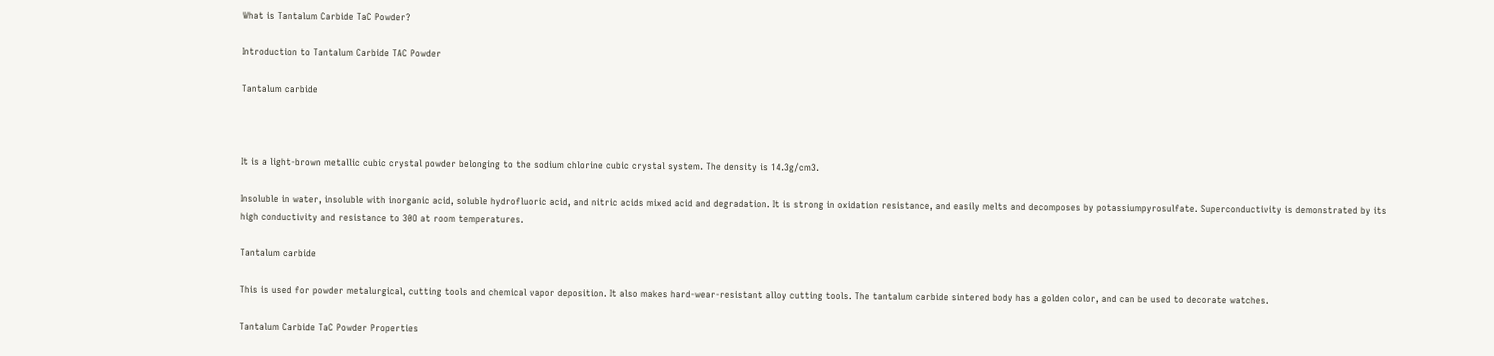What is Tantalum Carbide TaC Powder?

Introduction to Tantalum Carbide TAC Powder

Tantalum carbide



It is a light-brown metallic cubic crystal powder belonging to the sodium chlorine cubic crystal system. The density is 14.3g/cm3.

Insoluble in water, insoluble with inorganic acid, soluble hydrofluoric acid, and nitric acids mixed acid and degradation. It is strong in oxidation resistance, and easily melts and decomposes by potassiumpyrosulfate. Superconductivity is demonstrated by its high conductivity and resistance to 30O at room temperatures.

Tantalum carbide

This is used for powder metalurgical, cutting tools and chemical vapor deposition. It also makes hard-wear-resistant alloy cutting tools. The tantalum carbide sintered body has a golden color, and can be used to decorate watches.

Tantalum Carbide TaC Powder Properties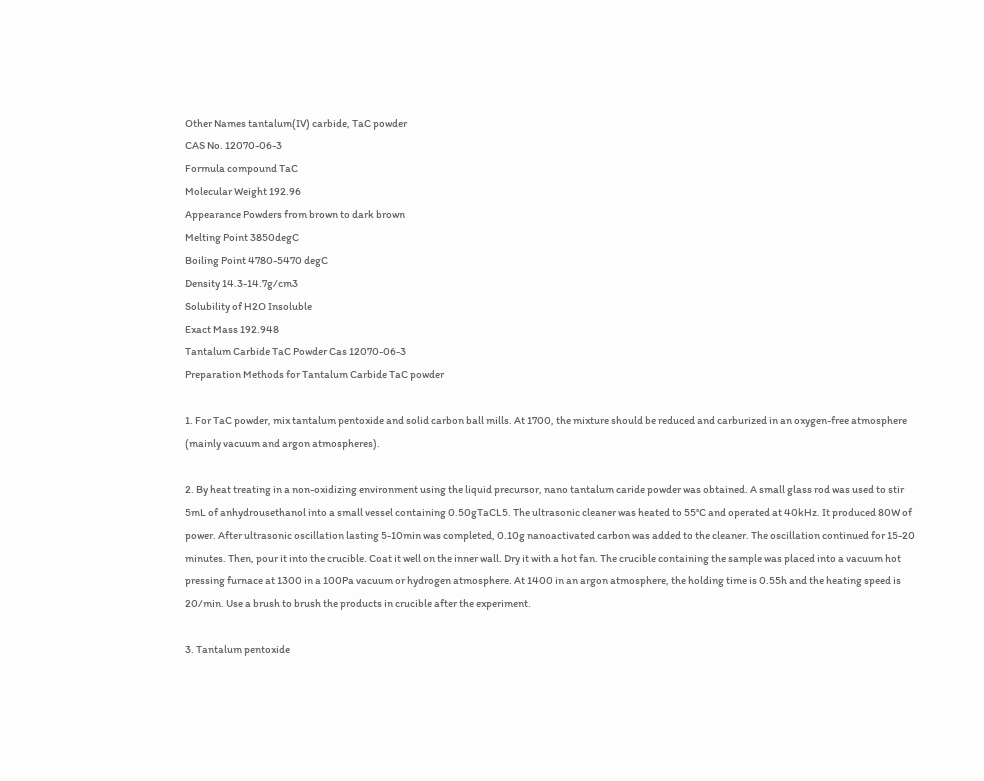Other Names tantalum(IV) carbide, TaC powder
CAS No. 12070-06-3
Formula compound TaC
Molecular Weight 192.96
Appearance Powders from brown to dark brown
Melting Point 3850degC
Boiling Point 4780-5470 degC
Density 14.3-14.7g/cm3
Solubility of H2O Insoluble
Exact Mass 192.948
Tantalum Carbide TaC Powder Cas 12070-06-3
Preparation Methods for Tantalum Carbide TaC powder

1. For TaC powder, mix tantalum pentoxide and solid carbon ball mills. At 1700, the mixture should be reduced and carburized in an oxygen-free atmosphere (mainly vacuum and argon atmospheres).

2. By heat treating in a non-oxidizing environment using the liquid precursor, nano tantalum caride powder was obtained. A small glass rod was used to stir 5mL of anhydrousethanol into a small vessel containing 0.50gTaCL5. The ultrasonic cleaner was heated to 55°C and operated at 40kHz. It produced 80W of power. After ultrasonic oscillation lasting 5-10min was completed, 0.10g nanoactivated carbon was added to the cleaner. The oscillation continued for 15-20 minutes. Then, pour it into the crucible. Coat it well on the inner wall. Dry it with a hot fan. The crucible containing the sample was placed into a vacuum hot pressing furnace at 1300 in a 100Pa vacuum or hydrogen atmosphere. At 1400 in an argon atmosphere, the holding time is 0.55h and the heating speed is 20/min. Use a brush to brush the products in crucible after the experiment.

3. Tantalum pentoxide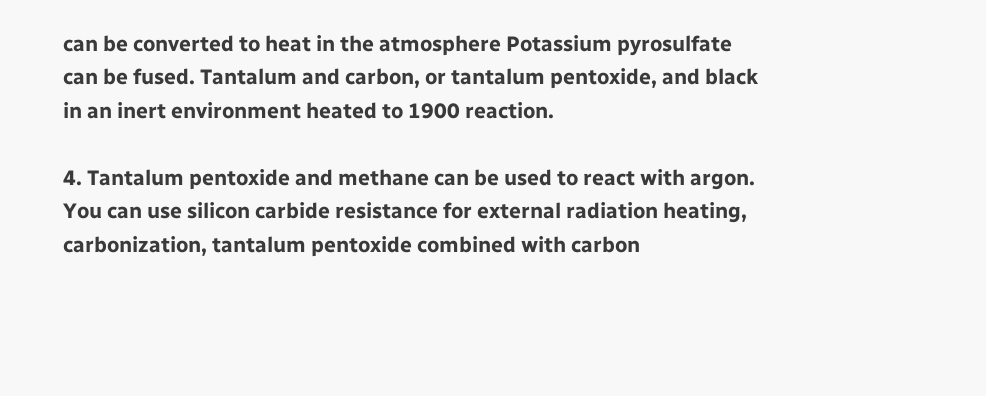can be converted to heat in the atmosphere Potassium pyrosulfate can be fused. Tantalum and carbon, or tantalum pentoxide, and black in an inert environment heated to 1900 reaction.

4. Tantalum pentoxide and methane can be used to react with argon. You can use silicon carbide resistance for external radiation heating, carbonization, tantalum pentoxide combined with carbon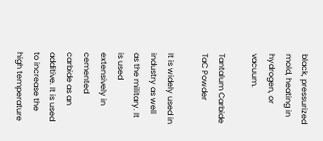black, pressurized mold, heating in hydrogen, or vacuum.

Tantalum Carbide TaC Powder

It is widely used in industry as well as the military. It is used extensively in cemented carbide as an additive. It is used to increase the high temperature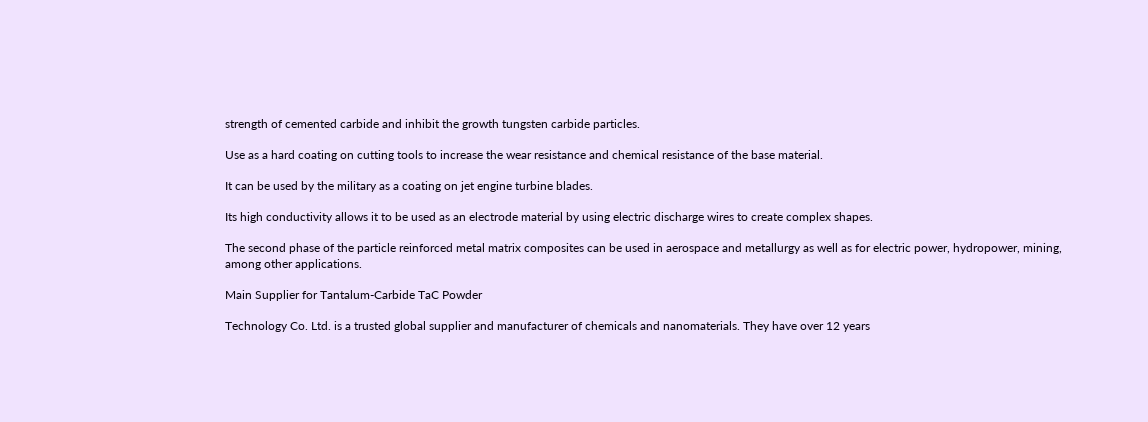strength of cemented carbide and inhibit the growth tungsten carbide particles.

Use as a hard coating on cutting tools to increase the wear resistance and chemical resistance of the base material.

It can be used by the military as a coating on jet engine turbine blades.

Its high conductivity allows it to be used as an electrode material by using electric discharge wires to create complex shapes.

The second phase of the particle reinforced metal matrix composites can be used in aerospace and metallurgy as well as for electric power, hydropower, mining, among other applications.

Main Supplier for Tantalum-Carbide TaC Powder

Technology Co. Ltd. is a trusted global supplier and manufacturer of chemicals and nanomaterials. They have over 12 years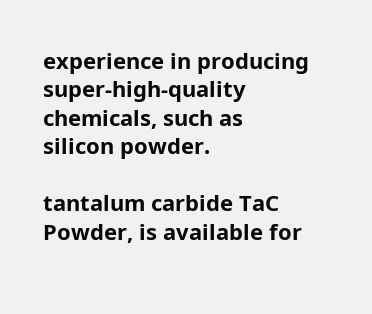experience in producing super-high-quality chemicals, such as silicon powder.

tantalum carbide TaC Powder, is available for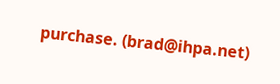purchase. (brad@ihpa.net)